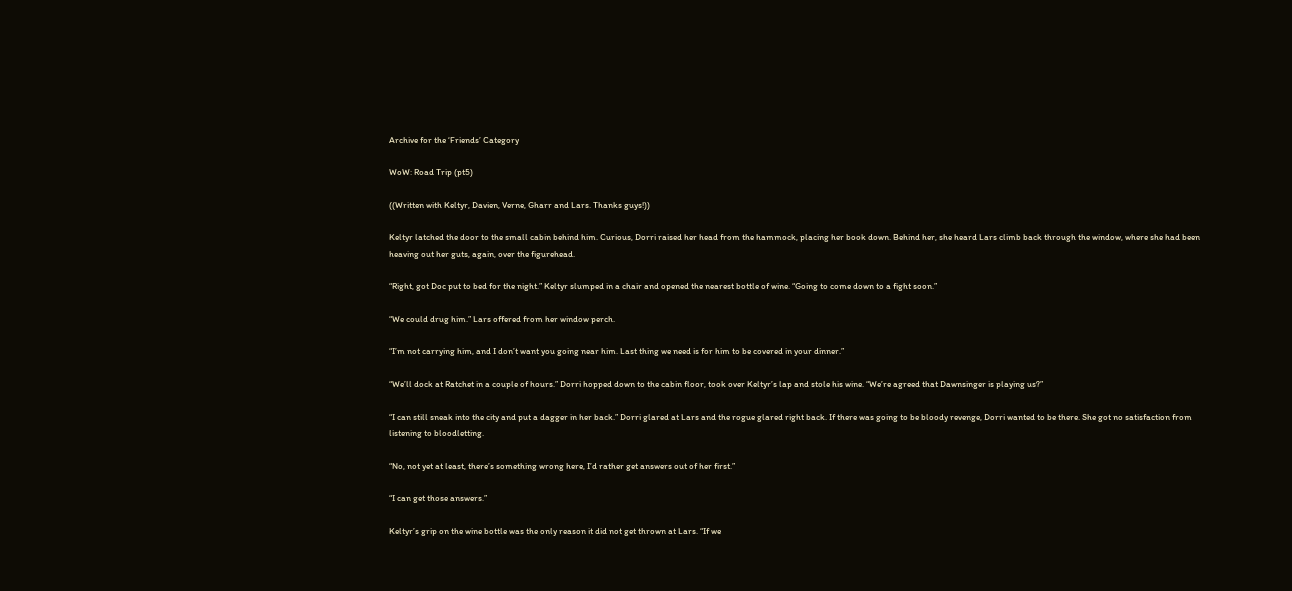Archive for the ‘Friends’ Category

WoW: Road Trip (pt5)

((Written with Keltyr, Davien, Verne, Gharr and Lars. Thanks guys!))

Keltyr latched the door to the small cabin behind him. Curious, Dorri raised her head from the hammock, placing her book down. Behind her, she heard Lars climb back through the window, where she had been heaving out her guts, again, over the figurehead.

“Right, got Doc put to bed for the night.” Keltyr slumped in a chair and opened the nearest bottle of wine. “Going to come down to a fight soon.”

“We could drug him.” Lars offered from her window perch.

“I’m not carrying him, and I don’t want you going near him. Last thing we need is for him to be covered in your dinner.”

“We’ll dock at Ratchet in a couple of hours.” Dorri hopped down to the cabin floor, took over Keltyr’s lap and stole his wine. “We’re agreed that Dawnsinger is playing us?”

“I can still sneak into the city and put a dagger in her back.” Dorri glared at Lars and the rogue glared right back. If there was going to be bloody revenge, Dorri wanted to be there. She got no satisfaction from listening to bloodletting.

“No, not yet at least, there’s something wrong here, I’d rather get answers out of her first.”

“I can get those answers.”

Keltyr’s grip on the wine bottle was the only reason it did not get thrown at Lars. “If we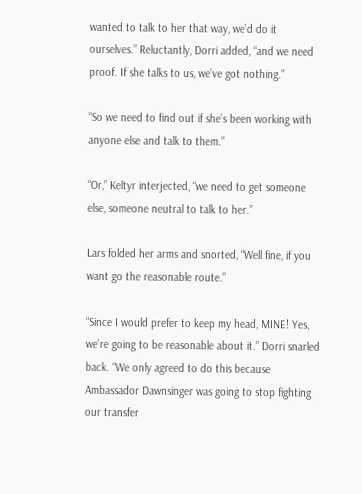wanted to talk to her that way, we’d do it ourselves.” Reluctantly, Dorri added, “and we need proof. If she talks to us, we’ve got nothing.”

“So we need to find out if she’s been working with anyone else and talk to them.”

“Or,” Keltyr interjected, “we need to get someone else, someone neutral to talk to her.”

Lars folded her arms and snorted, “Well fine, if you want go the reasonable route.”

“Since I would prefer to keep my head, MINE! Yes, we’re going to be reasonable about it.” Dorri snarled back. “We only agreed to do this because Ambassador Dawnsinger was going to stop fighting our transfer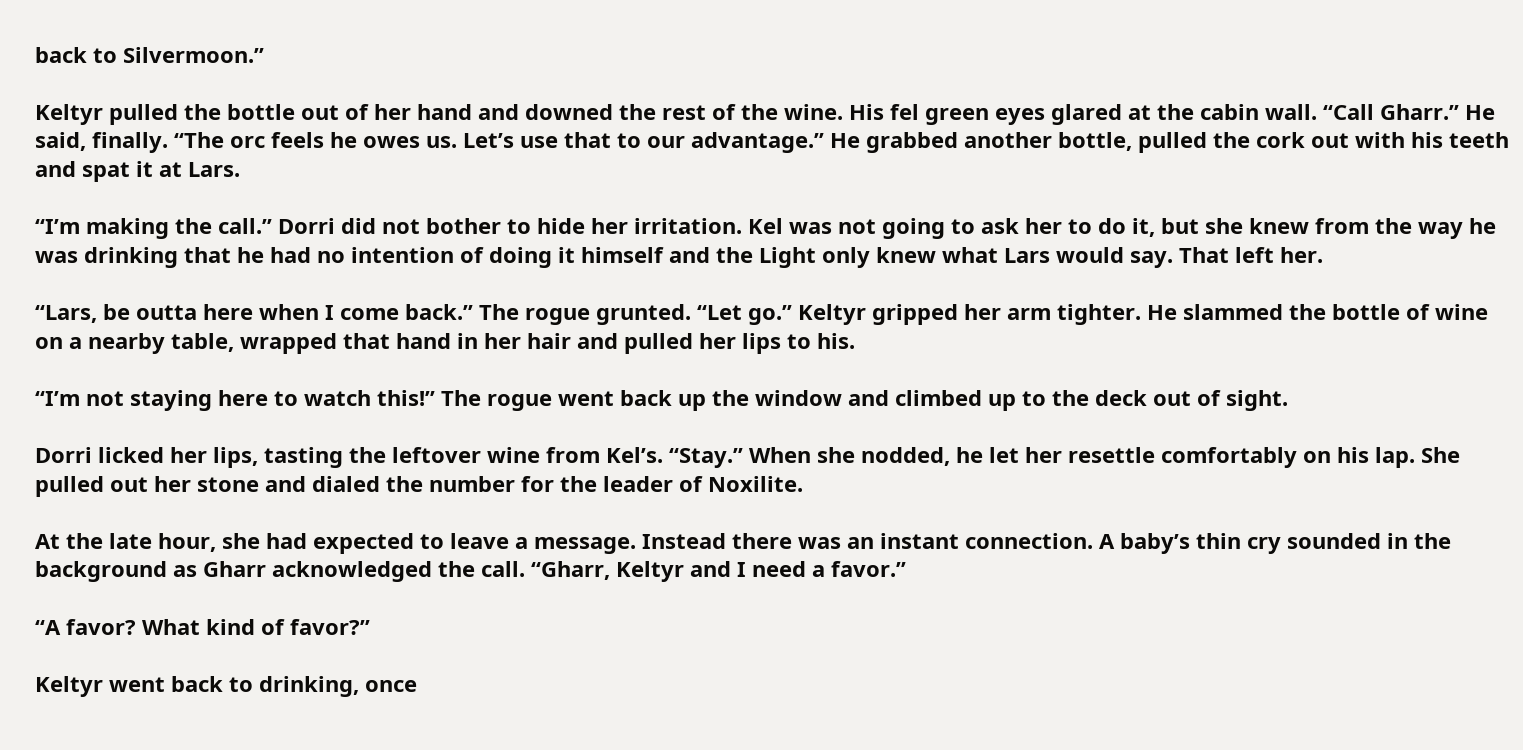back to Silvermoon.”

Keltyr pulled the bottle out of her hand and downed the rest of the wine. His fel green eyes glared at the cabin wall. “Call Gharr.” He said, finally. “The orc feels he owes us. Let’s use that to our advantage.” He grabbed another bottle, pulled the cork out with his teeth and spat it at Lars.

“I’m making the call.” Dorri did not bother to hide her irritation. Kel was not going to ask her to do it, but she knew from the way he was drinking that he had no intention of doing it himself and the Light only knew what Lars would say. That left her.

“Lars, be outta here when I come back.” The rogue grunted. “Let go.” Keltyr gripped her arm tighter. He slammed the bottle of wine on a nearby table, wrapped that hand in her hair and pulled her lips to his.

“I’m not staying here to watch this!” The rogue went back up the window and climbed up to the deck out of sight.

Dorri licked her lips, tasting the leftover wine from Kel’s. “Stay.” When she nodded, he let her resettle comfortably on his lap. She pulled out her stone and dialed the number for the leader of Noxilite.

At the late hour, she had expected to leave a message. Instead there was an instant connection. A baby’s thin cry sounded in the background as Gharr acknowledged the call. “Gharr, Keltyr and I need a favor.”

“A favor? What kind of favor?”

Keltyr went back to drinking, once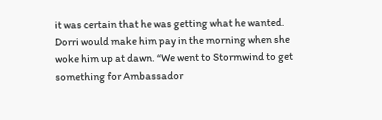it was certain that he was getting what he wanted. Dorri would make him pay in the morning when she woke him up at dawn. “We went to Stormwind to get something for Ambassador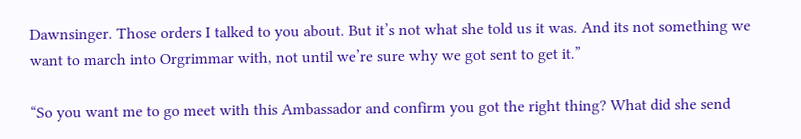Dawnsinger. Those orders I talked to you about. But it’s not what she told us it was. And its not something we want to march into Orgrimmar with, not until we’re sure why we got sent to get it.”

“So you want me to go meet with this Ambassador and confirm you got the right thing? What did she send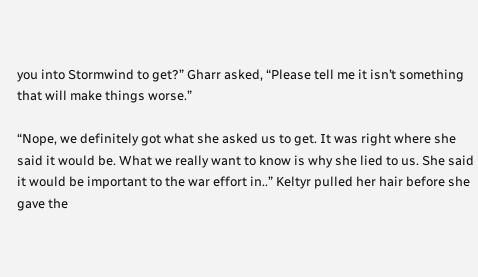you into Stormwind to get?” Gharr asked, “Please tell me it isn’t something that will make things worse.”

“Nope, we definitely got what she asked us to get. It was right where she said it would be. What we really want to know is why she lied to us. She said it would be important to the war effort in..” Keltyr pulled her hair before she gave the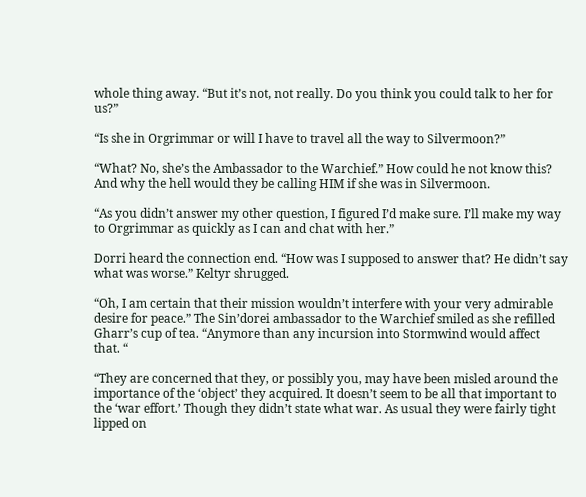whole thing away. “But it’s not, not really. Do you think you could talk to her for us?”

“Is she in Orgrimmar or will I have to travel all the way to Silvermoon?”

“What? No, she’s the Ambassador to the Warchief.” How could he not know this? And why the hell would they be calling HIM if she was in Silvermoon.

“As you didn’t answer my other question, I figured I’d make sure. I’ll make my way to Orgrimmar as quickly as I can and chat with her.”

Dorri heard the connection end. “How was I supposed to answer that? He didn’t say what was worse.” Keltyr shrugged.

“Oh, I am certain that their mission wouldn’t interfere with your very admirable desire for peace.” The Sin’dorei ambassador to the Warchief smiled as she refilled Gharr’s cup of tea. “Anymore than any incursion into Stormwind would affect that. “

“They are concerned that they, or possibly you, may have been misled around the importance of the ‘object’ they acquired. It doesn’t seem to be all that important to the ‘war effort.’ Though they didn’t state what war. As usual they were fairly tight lipped on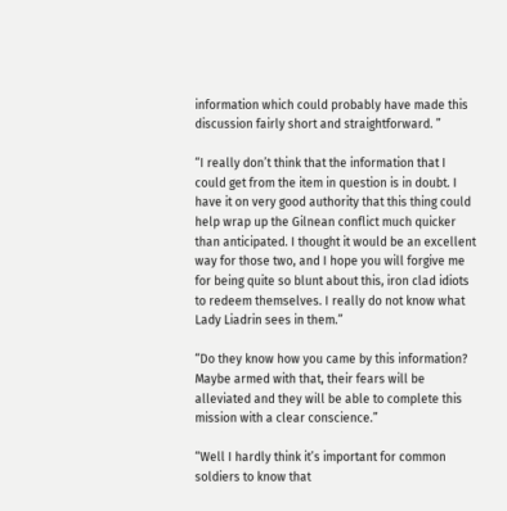information which could probably have made this discussion fairly short and straightforward. ”

“I really don’t think that the information that I could get from the item in question is in doubt. I have it on very good authority that this thing could help wrap up the Gilnean conflict much quicker than anticipated. I thought it would be an excellent way for those two, and I hope you will forgive me for being quite so blunt about this, iron clad idiots to redeem themselves. I really do not know what Lady Liadrin sees in them.”

“Do they know how you came by this information? Maybe armed with that, their fears will be alleviated and they will be able to complete this mission with a clear conscience.”

“Well I hardly think it’s important for common soldiers to know that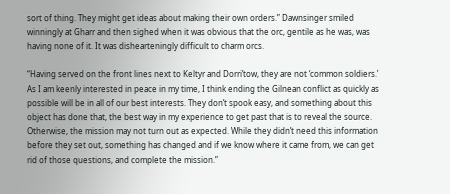sort of thing. They might get ideas about making their own orders.” Dawnsinger smiled winningly at Gharr and then sighed when it was obvious that the orc, gentile as he was, was having none of it. It was dishearteningly difficult to charm orcs.

“Having served on the front lines next to Keltyr and Dorri’tow, they are not ‘common soldiers.’ As I am keenly interested in peace in my time, I think ending the Gilnean conflict as quickly as possible will be in all of our best interests. They don’t spook easy, and something about this object has done that, the best way in my experience to get past that is to reveal the source. Otherwise, the mission may not turn out as expected. While they didn’t need this information before they set out, something has changed and if we know where it came from, we can get rid of those questions, and complete the mission.”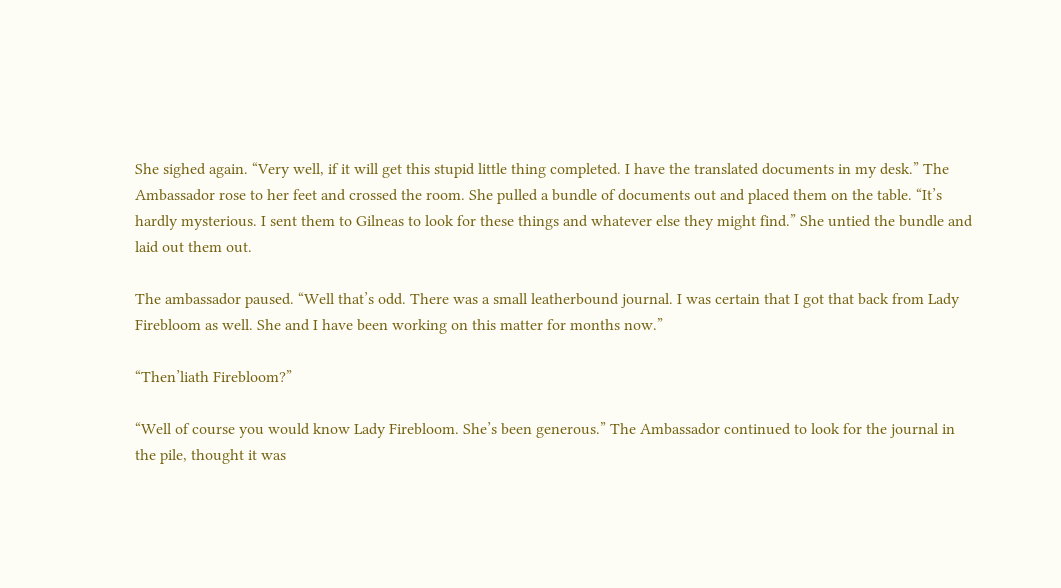She sighed again. “Very well, if it will get this stupid little thing completed. I have the translated documents in my desk.” The Ambassador rose to her feet and crossed the room. She pulled a bundle of documents out and placed them on the table. “It’s hardly mysterious. I sent them to Gilneas to look for these things and whatever else they might find.” She untied the bundle and laid out them out.

The ambassador paused. “Well that’s odd. There was a small leatherbound journal. I was certain that I got that back from Lady Firebloom as well. She and I have been working on this matter for months now.”

“Then’liath Firebloom?”

“Well of course you would know Lady Firebloom. She’s been generous.” The Ambassador continued to look for the journal in the pile, thought it was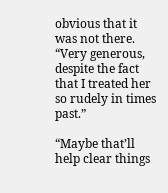obvious that it was not there. “Very generous, despite the fact that I treated her so rudely in times past.”

“Maybe that’ll help clear things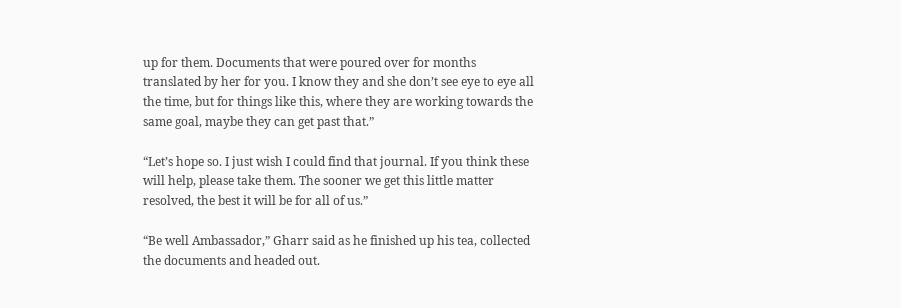up for them. Documents that were poured over for months translated by her for you. I know they and she don’t see eye to eye all the time, but for things like this, where they are working towards the same goal, maybe they can get past that.”

“Let’s hope so. I just wish I could find that journal. If you think these will help, please take them. The sooner we get this little matter resolved, the best it will be for all of us.”

“Be well Ambassador,” Gharr said as he finished up his tea, collected the documents and headed out.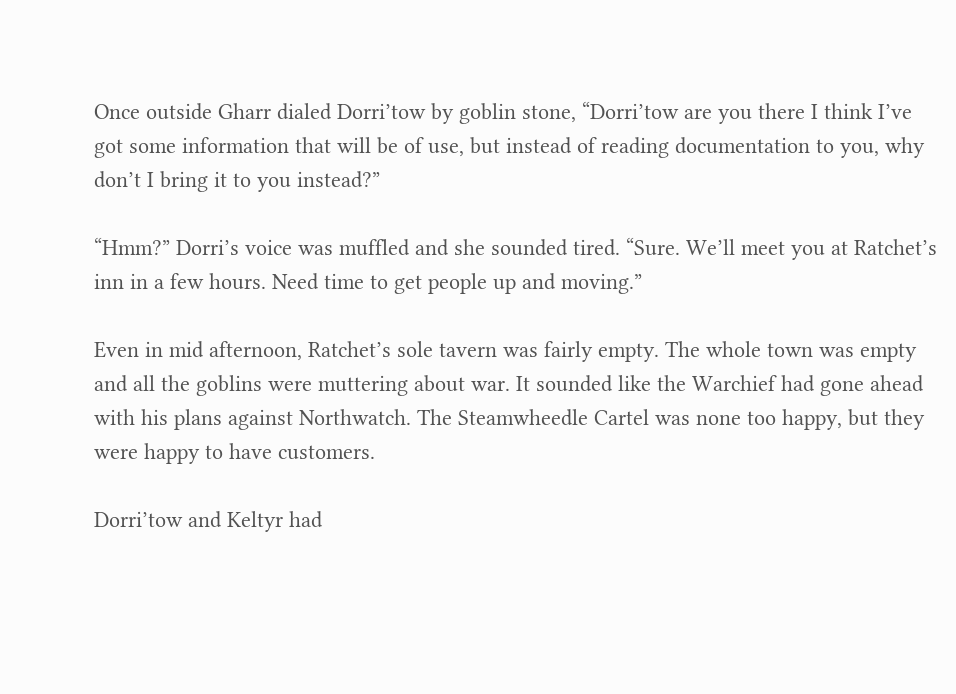Once outside Gharr dialed Dorri’tow by goblin stone, “Dorri’tow are you there I think I’ve got some information that will be of use, but instead of reading documentation to you, why don’t I bring it to you instead?”

“Hmm?” Dorri’s voice was muffled and she sounded tired. “Sure. We’ll meet you at Ratchet’s inn in a few hours. Need time to get people up and moving.”

Even in mid afternoon, Ratchet’s sole tavern was fairly empty. The whole town was empty and all the goblins were muttering about war. It sounded like the Warchief had gone ahead with his plans against Northwatch. The Steamwheedle Cartel was none too happy, but they were happy to have customers.

Dorri’tow and Keltyr had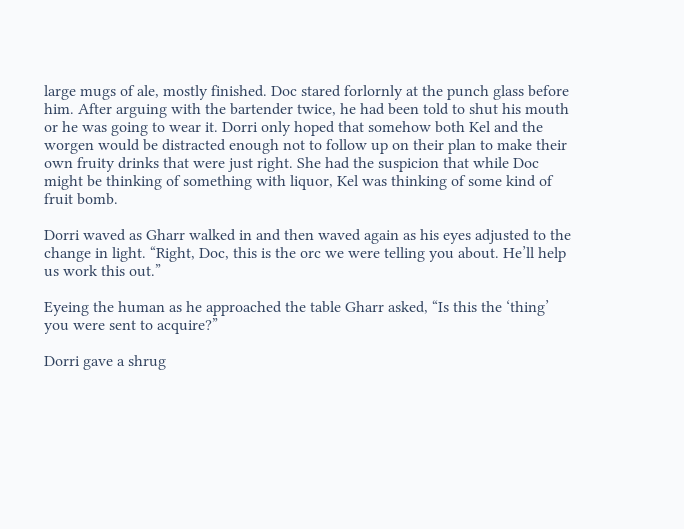large mugs of ale, mostly finished. Doc stared forlornly at the punch glass before him. After arguing with the bartender twice, he had been told to shut his mouth or he was going to wear it. Dorri only hoped that somehow both Kel and the worgen would be distracted enough not to follow up on their plan to make their own fruity drinks that were just right. She had the suspicion that while Doc might be thinking of something with liquor, Kel was thinking of some kind of fruit bomb.

Dorri waved as Gharr walked in and then waved again as his eyes adjusted to the change in light. “Right, Doc, this is the orc we were telling you about. He’ll help us work this out.”

Eyeing the human as he approached the table Gharr asked, “Is this the ‘thing’ you were sent to acquire?”

Dorri gave a shrug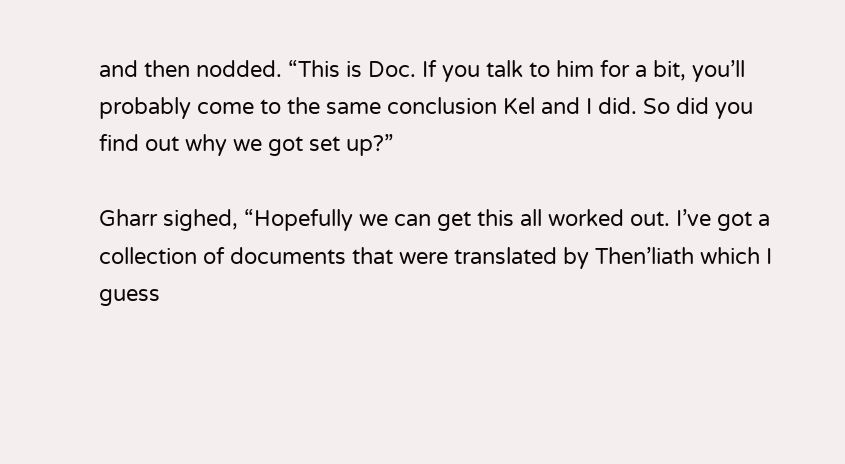and then nodded. “This is Doc. If you talk to him for a bit, you’ll probably come to the same conclusion Kel and I did. So did you find out why we got set up?”

Gharr sighed, “Hopefully we can get this all worked out. I’ve got a collection of documents that were translated by Then’liath which I guess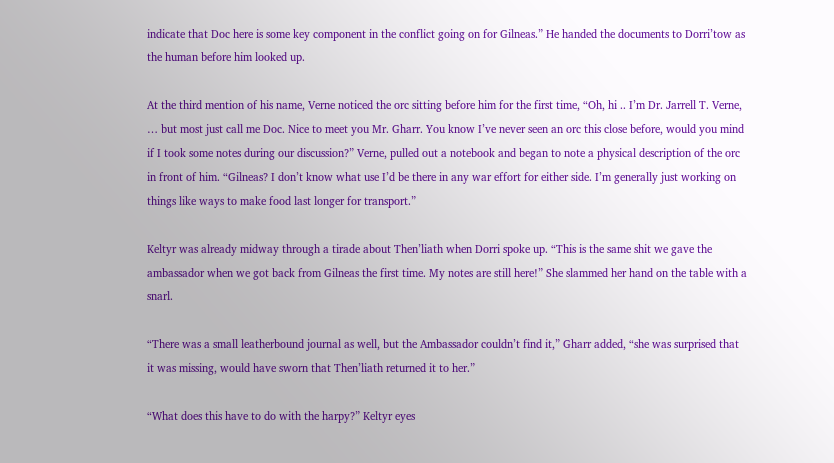indicate that Doc here is some key component in the conflict going on for Gilneas.” He handed the documents to Dorri’tow as the human before him looked up.

At the third mention of his name, Verne noticed the orc sitting before him for the first time, “Oh, hi .. I’m Dr. Jarrell T. Verne, … but most just call me Doc. Nice to meet you Mr. Gharr. You know I’ve never seen an orc this close before, would you mind if I took some notes during our discussion?” Verne, pulled out a notebook and began to note a physical description of the orc in front of him. “Gilneas? I don’t know what use I’d be there in any war effort for either side. I’m generally just working on things like ways to make food last longer for transport.”

Keltyr was already midway through a tirade about Then’liath when Dorri spoke up. “This is the same shit we gave the ambassador when we got back from Gilneas the first time. My notes are still here!” She slammed her hand on the table with a snarl.

“There was a small leatherbound journal as well, but the Ambassador couldn’t find it,” Gharr added, “she was surprised that it was missing, would have sworn that Then’liath returned it to her.”

“What does this have to do with the harpy?” Keltyr eyes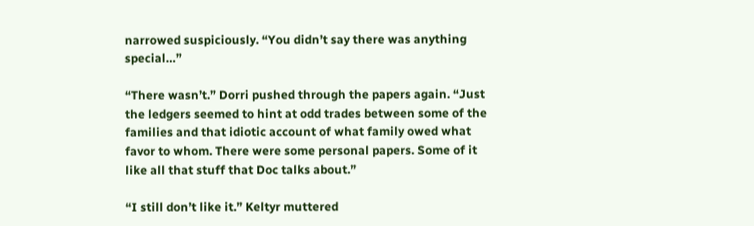narrowed suspiciously. “You didn’t say there was anything special…”

“There wasn’t.” Dorri pushed through the papers again. “Just the ledgers seemed to hint at odd trades between some of the families and that idiotic account of what family owed what favor to whom. There were some personal papers. Some of it like all that stuff that Doc talks about.”

“I still don’t like it.” Keltyr muttered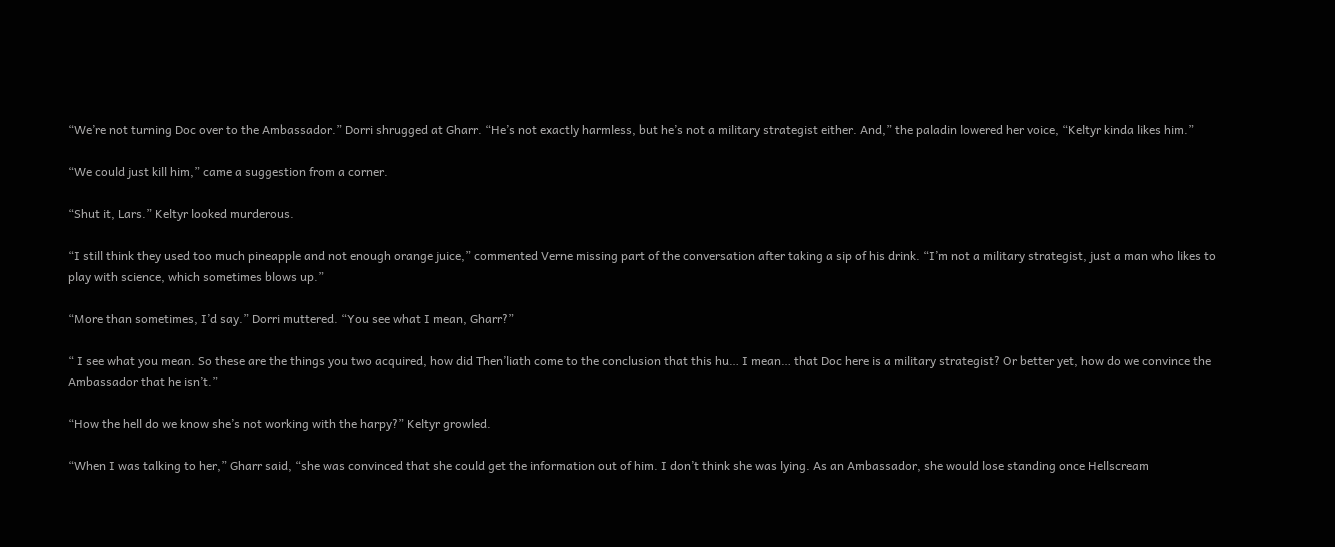“We’re not turning Doc over to the Ambassador.” Dorri shrugged at Gharr. “He’s not exactly harmless, but he’s not a military strategist either. And,” the paladin lowered her voice, “Keltyr kinda likes him.”

“We could just kill him,” came a suggestion from a corner.

“Shut it, Lars.” Keltyr looked murderous.

“I still think they used too much pineapple and not enough orange juice,” commented Verne missing part of the conversation after taking a sip of his drink. “I’m not a military strategist, just a man who likes to play with science, which sometimes blows up.”

“More than sometimes, I’d say.” Dorri muttered. “You see what I mean, Gharr?”

“ I see what you mean. So these are the things you two acquired, how did Then’liath come to the conclusion that this hu… I mean… that Doc here is a military strategist? Or better yet, how do we convince the Ambassador that he isn’t.”

“How the hell do we know she’s not working with the harpy?” Keltyr growled.

“When I was talking to her,” Gharr said, “she was convinced that she could get the information out of him. I don’t think she was lying. As an Ambassador, she would lose standing once Hellscream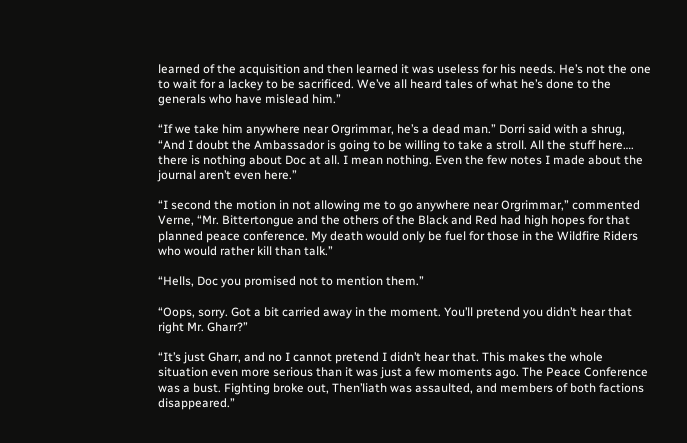learned of the acquisition and then learned it was useless for his needs. He’s not the one to wait for a lackey to be sacrificed. We’ve all heard tales of what he’s done to the generals who have mislead him.”

“If we take him anywhere near Orgrimmar, he’s a dead man.” Dorri said with a shrug, “And I doubt the Ambassador is going to be willing to take a stroll. All the stuff here…. there is nothing about Doc at all. I mean nothing. Even the few notes I made about the journal aren’t even here.”

“I second the motion in not allowing me to go anywhere near Orgrimmar,” commented Verne, “Mr. Bittertongue and the others of the Black and Red had high hopes for that planned peace conference. My death would only be fuel for those in the Wildfire Riders who would rather kill than talk.”

“Hells, Doc you promised not to mention them.”

“Oops, sorry. Got a bit carried away in the moment. You’ll pretend you didn’t hear that right Mr. Gharr?”

“It’s just Gharr, and no I cannot pretend I didn’t hear that. This makes the whole situation even more serious than it was just a few moments ago. The Peace Conference was a bust. Fighting broke out, Then’liath was assaulted, and members of both factions disappeared.”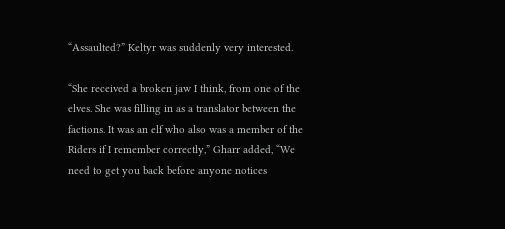“Assaulted?” Keltyr was suddenly very interested.

“She received a broken jaw I think, from one of the elves. She was filling in as a translator between the factions. It was an elf who also was a member of the Riders if I remember correctly,” Gharr added, “We need to get you back before anyone notices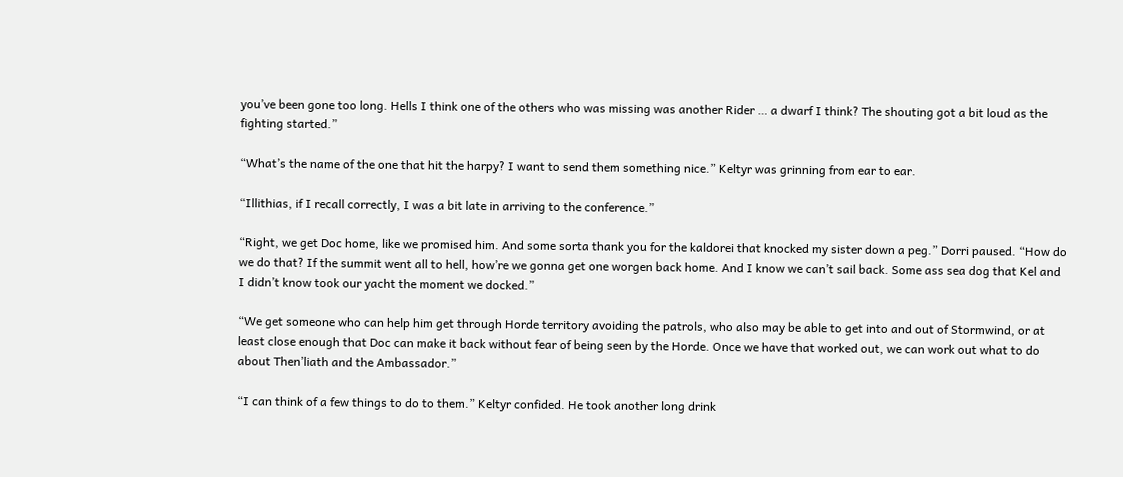you’ve been gone too long. Hells I think one of the others who was missing was another Rider … a dwarf I think? The shouting got a bit loud as the fighting started.”

“What’s the name of the one that hit the harpy? I want to send them something nice.” Keltyr was grinning from ear to ear.

“Illithias, if I recall correctly, I was a bit late in arriving to the conference.”

“Right, we get Doc home, like we promised him. And some sorta thank you for the kaldorei that knocked my sister down a peg.” Dorri paused. “How do we do that? If the summit went all to hell, how’re we gonna get one worgen back home. And I know we can’t sail back. Some ass sea dog that Kel and I didn’t know took our yacht the moment we docked.”

“We get someone who can help him get through Horde territory avoiding the patrols, who also may be able to get into and out of Stormwind, or at least close enough that Doc can make it back without fear of being seen by the Horde. Once we have that worked out, we can work out what to do about Then’liath and the Ambassador.”

“I can think of a few things to do to them.” Keltyr confided. He took another long drink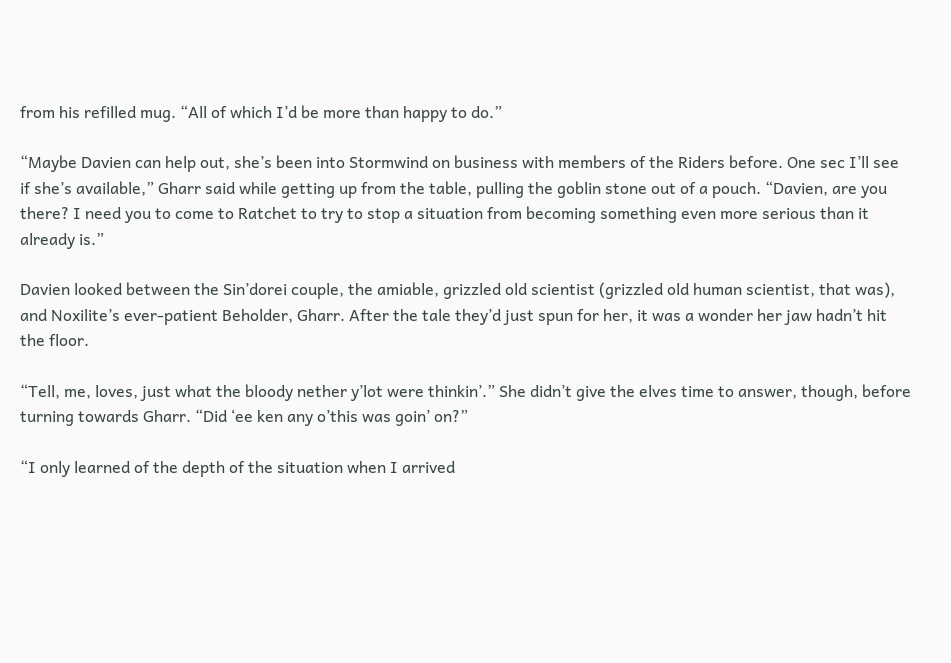from his refilled mug. “All of which I’d be more than happy to do.”

“Maybe Davien can help out, she’s been into Stormwind on business with members of the Riders before. One sec I’ll see if she’s available,” Gharr said while getting up from the table, pulling the goblin stone out of a pouch. “Davien, are you there? I need you to come to Ratchet to try to stop a situation from becoming something even more serious than it already is.”

Davien looked between the Sin’dorei couple, the amiable, grizzled old scientist (grizzled old human scientist, that was), and Noxilite’s ever-patient Beholder, Gharr. After the tale they’d just spun for her, it was a wonder her jaw hadn’t hit the floor.

“Tell, me, loves, just what the bloody nether y’lot were thinkin’.” She didn’t give the elves time to answer, though, before turning towards Gharr. “Did ‘ee ken any o’this was goin’ on?”

“I only learned of the depth of the situation when I arrived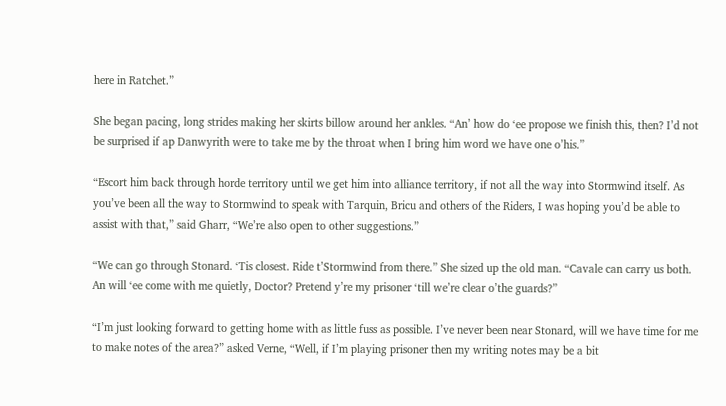here in Ratchet.”

She began pacing, long strides making her skirts billow around her ankles. “An’ how do ‘ee propose we finish this, then? I’d not be surprised if ap Danwyrith were to take me by the throat when I bring him word we have one o’his.”

“Escort him back through horde territory until we get him into alliance territory, if not all the way into Stormwind itself. As you’ve been all the way to Stormwind to speak with Tarquin, Bricu and others of the Riders, I was hoping you’d be able to assist with that,” said Gharr, “We’re also open to other suggestions.”

“We can go through Stonard. ‘Tis closest. Ride t’Stormwind from there.” She sized up the old man. “Cavale can carry us both. An will ‘ee come with me quietly, Doctor? Pretend y’re my prisoner ‘till we’re clear o’the guards?”

“I’m just looking forward to getting home with as little fuss as possible. I’ve never been near Stonard, will we have time for me to make notes of the area?” asked Verne, “Well, if I’m playing prisoner then my writing notes may be a bit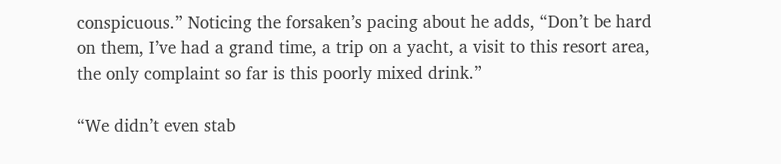conspicuous.” Noticing the forsaken’s pacing about he adds, “Don’t be hard on them, I’ve had a grand time, a trip on a yacht, a visit to this resort area, the only complaint so far is this poorly mixed drink.”

“We didn’t even stab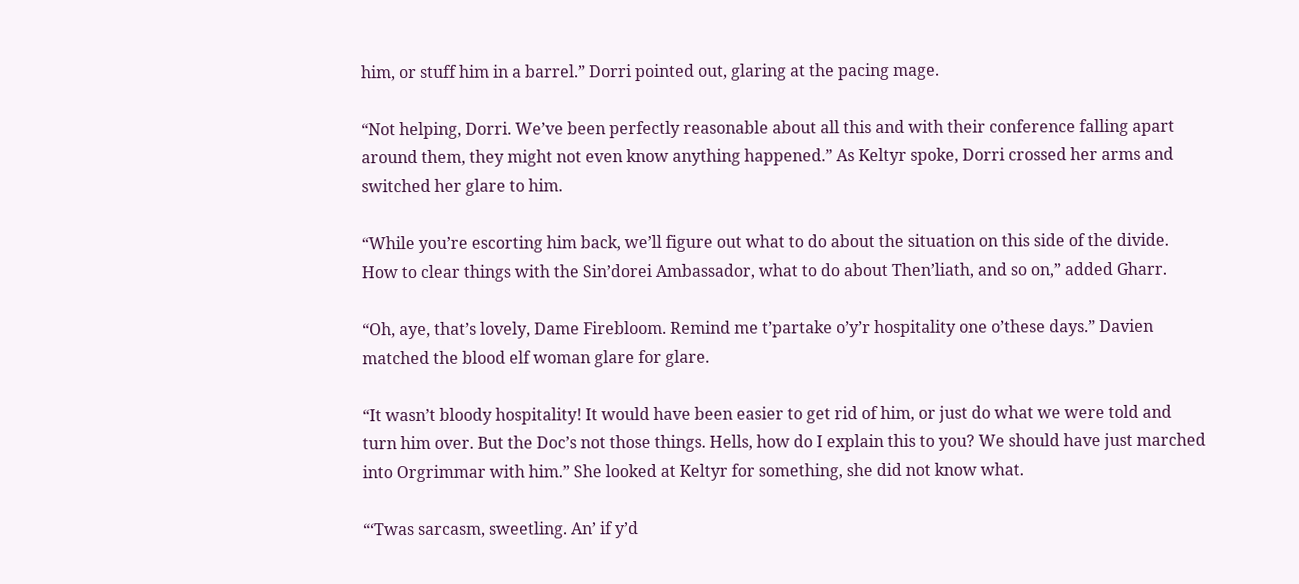him, or stuff him in a barrel.” Dorri pointed out, glaring at the pacing mage.

“Not helping, Dorri. We’ve been perfectly reasonable about all this and with their conference falling apart around them, they might not even know anything happened.” As Keltyr spoke, Dorri crossed her arms and switched her glare to him.

“While you’re escorting him back, we’ll figure out what to do about the situation on this side of the divide. How to clear things with the Sin’dorei Ambassador, what to do about Then’liath, and so on,” added Gharr.

“Oh, aye, that’s lovely, Dame Firebloom. Remind me t’partake o’y’r hospitality one o’these days.” Davien matched the blood elf woman glare for glare.

“It wasn’t bloody hospitality! It would have been easier to get rid of him, or just do what we were told and turn him over. But the Doc’s not those things. Hells, how do I explain this to you? We should have just marched into Orgrimmar with him.” She looked at Keltyr for something, she did not know what.

“‘Twas sarcasm, sweetling. An’ if y’d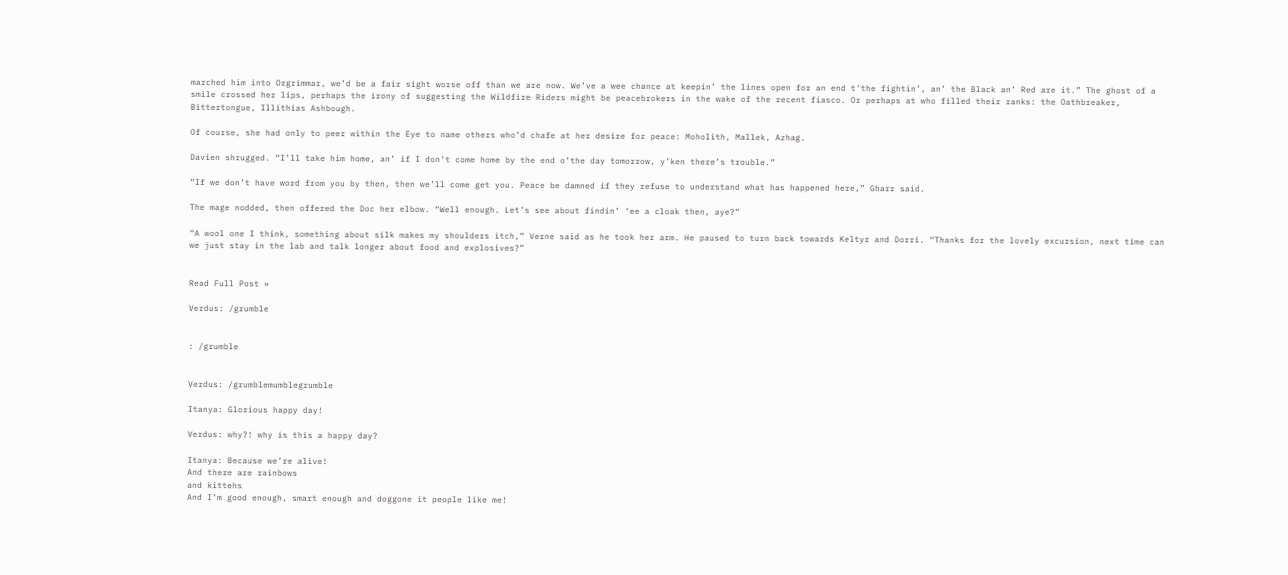marched him into Orgrimmar, we’d be a fair sight worse off than we are now. We’ve a wee chance at keepin’ the lines open for an end t’the fightin’, an’ the Black an’ Red are it.” The ghost of a smile crossed her lips, perhaps the irony of suggesting the Wildfire Riders might be peacebrokers in the wake of the recent fiasco. Or perhaps at who filled their ranks: the Oathbreaker, Bittertongue, Illithias Ashbough.

Of course, she had only to peer within the Eye to name others who’d chafe at her desire for peace: Moholith, Mallek, Azhag.

Davien shrugged. “I’ll take him home, an’ if I don’t come home by the end o’the day tomorrow, y’ken there’s trouble.”

“If we don’t have word from you by then, then we’ll come get you. Peace be damned if they refuse to understand what has happened here,” Gharr said.

The mage nodded, then offered the Doc her elbow. “Well enough. Let’s see about findin’ ‘ee a cloak then, aye?”

“A wool one I think, something about silk makes my shoulders itch,” Verne said as he took her arm. He paused to turn back towards Keltyr and Dorri. “Thanks for the lovely excursion, next time can we just stay in the lab and talk longer about food and explosives?”


Read Full Post »

Verdus: /grumble


: /grumble


Verdus: /grumblemumblegrumble

Itanya: Glorious happy day!

Verdus: why?! why is this a happy day?

Itanya: Because we’re alive!
And there are rainbows
and kittehs
And I’m good enough, smart enough and doggone it people like me!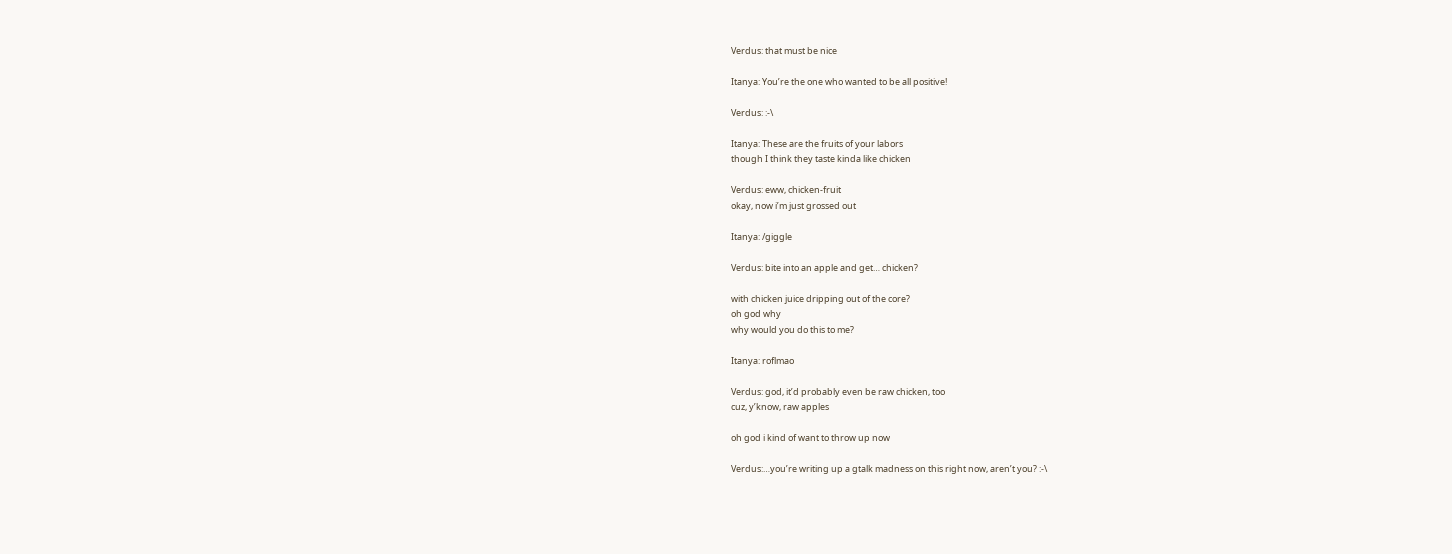Verdus: that must be nice

Itanya: You’re the one who wanted to be all positive!

Verdus: :-\

Itanya: These are the fruits of your labors
though I think they taste kinda like chicken

Verdus: eww, chicken-fruit
okay, now i’m just grossed out

Itanya: /giggle

Verdus: bite into an apple and get… chicken?

with chicken juice dripping out of the core?
oh god why
why would you do this to me?

Itanya: roflmao

Verdus: god, it’d probably even be raw chicken, too
cuz, y’know, raw apples

oh god i kind of want to throw up now

Verdus:…you’re writing up a gtalk madness on this right now, aren’t you? :-\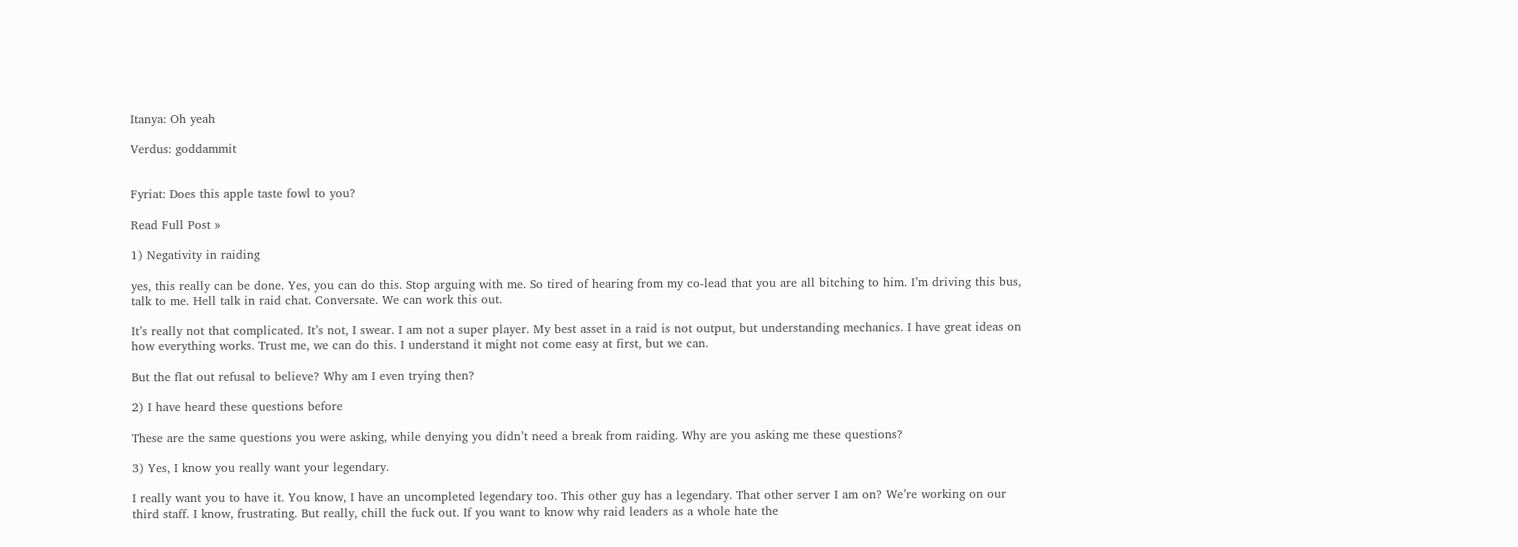Itanya: Oh yeah

Verdus: goddammit


Fyriat: Does this apple taste fowl to you?

Read Full Post »

1) Negativity in raiding

yes, this really can be done. Yes, you can do this. Stop arguing with me. So tired of hearing from my co-lead that you are all bitching to him. I’m driving this bus, talk to me. Hell talk in raid chat. Conversate. We can work this out.

It’s really not that complicated. It’s not, I swear. I am not a super player. My best asset in a raid is not output, but understanding mechanics. I have great ideas on how everything works. Trust me, we can do this. I understand it might not come easy at first, but we can.

But the flat out refusal to believe? Why am I even trying then?

2) I have heard these questions before

These are the same questions you were asking, while denying you didn’t need a break from raiding. Why are you asking me these questions?

3) Yes, I know you really want your legendary.

I really want you to have it. You know, I have an uncompleted legendary too. This other guy has a legendary. That other server I am on? We’re working on our third staff. I know, frustrating. But really, chill the fuck out. If you want to know why raid leaders as a whole hate the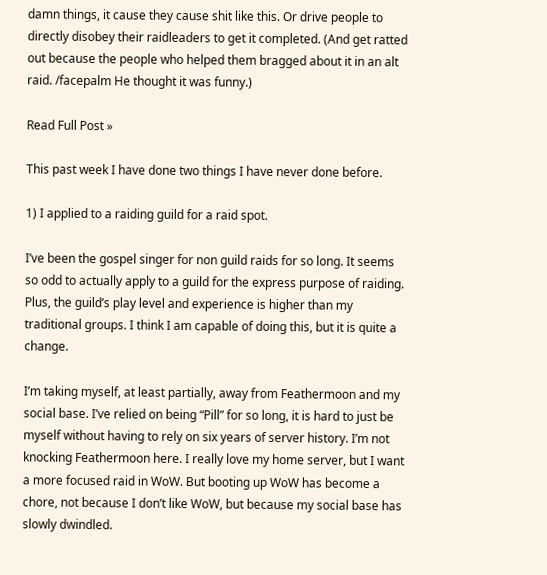damn things, it cause they cause shit like this. Or drive people to directly disobey their raidleaders to get it completed. (And get ratted out because the people who helped them bragged about it in an alt raid. /facepalm He thought it was funny.)

Read Full Post »

This past week I have done two things I have never done before.

1) I applied to a raiding guild for a raid spot.

I’ve been the gospel singer for non guild raids for so long. It seems so odd to actually apply to a guild for the express purpose of raiding. Plus, the guild’s play level and experience is higher than my traditional groups. I think I am capable of doing this, but it is quite a change.

I’m taking myself, at least partially, away from Feathermoon and my social base. I’ve relied on being “Pill” for so long, it is hard to just be myself without having to rely on six years of server history. I’m not knocking Feathermoon here. I really love my home server, but I want a more focused raid in WoW. But booting up WoW has become a chore, not because I don’t like WoW, but because my social base has slowly dwindled.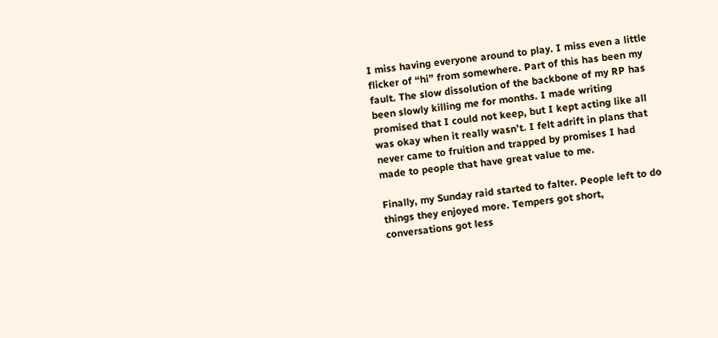I miss having everyone around to play. I miss even a little flicker of “hi” from somewhere. Part of this has been my fault. The slow dissolution of the backbone of my RP has been slowly killing me for months. I made writing promised that I could not keep, but I kept acting like all was okay when it really wasn’t. I felt adrift in plans that never came to fruition and trapped by promises I had made to people that have great value to me.

Finally, my Sunday raid started to falter. People left to do things they enjoyed more. Tempers got short, conversations got less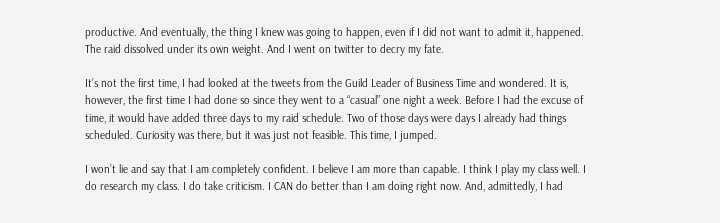productive. And eventually, the thing I knew was going to happen, even if I did not want to admit it, happened. The raid dissolved under its own weight. And I went on twitter to decry my fate.

It’s not the first time, I had looked at the tweets from the Guild Leader of Business Time and wondered. It is, however, the first time I had done so since they went to a “casual” one night a week. Before I had the excuse of time, it would have added three days to my raid schedule. Two of those days were days I already had things scheduled. Curiosity was there, but it was just not feasible. This time, I jumped.

I won’t lie and say that I am completely confident. I believe I am more than capable. I think I play my class well. I do research my class. I do take criticism. I CAN do better than I am doing right now. And, admittedly, I had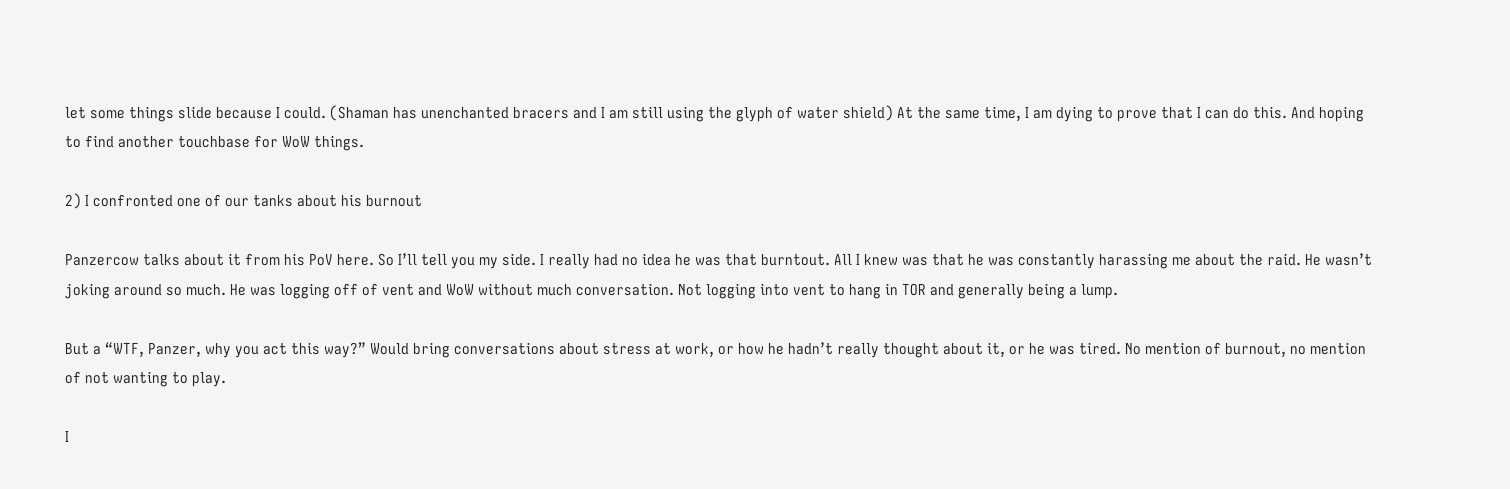let some things slide because I could. (Shaman has unenchanted bracers and I am still using the glyph of water shield) At the same time, I am dying to prove that I can do this. And hoping to find another touchbase for WoW things.

2) I confronted one of our tanks about his burnout

Panzercow talks about it from his PoV here. So I’ll tell you my side. I really had no idea he was that burntout. All I knew was that he was constantly harassing me about the raid. He wasn’t joking around so much. He was logging off of vent and WoW without much conversation. Not logging into vent to hang in TOR and generally being a lump.

But a “WTF, Panzer, why you act this way?” Would bring conversations about stress at work, or how he hadn’t really thought about it, or he was tired. No mention of burnout, no mention of not wanting to play.

I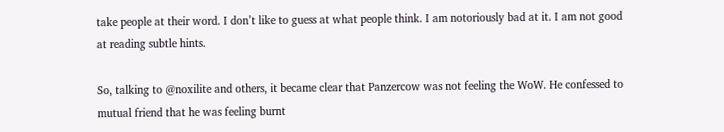take people at their word. I don’t like to guess at what people think. I am notoriously bad at it. I am not good at reading subtle hints.

So, talking to @noxilite and others, it became clear that Panzercow was not feeling the WoW. He confessed to mutual friend that he was feeling burnt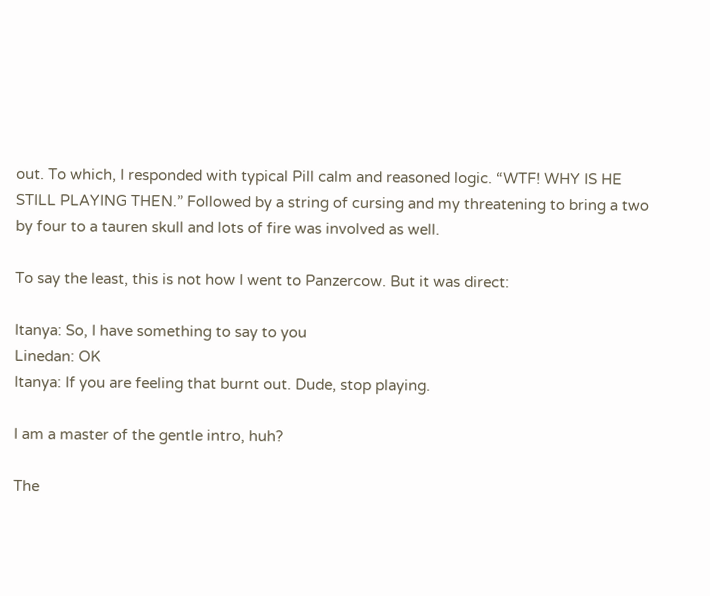out. To which, I responded with typical Pill calm and reasoned logic. “WTF! WHY IS HE STILL PLAYING THEN.” Followed by a string of cursing and my threatening to bring a two by four to a tauren skull and lots of fire was involved as well.

To say the least, this is not how I went to Panzercow. But it was direct:

Itanya: So, I have something to say to you
Linedan: OK
Itanya: If you are feeling that burnt out. Dude, stop playing.

I am a master of the gentle intro, huh?

The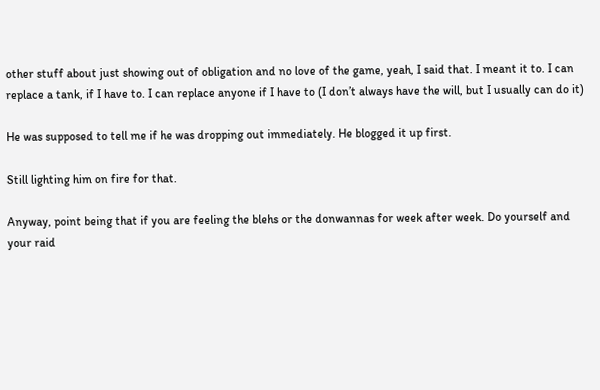other stuff about just showing out of obligation and no love of the game, yeah, I said that. I meant it to. I can replace a tank, if I have to. I can replace anyone if I have to (I don’t always have the will, but I usually can do it)

He was supposed to tell me if he was dropping out immediately. He blogged it up first.

Still lighting him on fire for that.

Anyway, point being that if you are feeling the blehs or the donwannas for week after week. Do yourself and your raid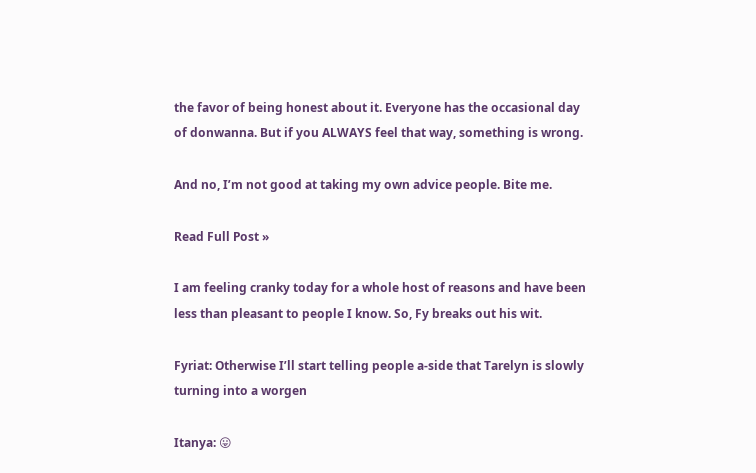the favor of being honest about it. Everyone has the occasional day of donwanna. But if you ALWAYS feel that way, something is wrong.

And no, I’m not good at taking my own advice people. Bite me.

Read Full Post »

I am feeling cranky today for a whole host of reasons and have been less than pleasant to people I know. So, Fy breaks out his wit.

Fyriat: Otherwise I’ll start telling people a-side that Tarelyn is slowly turning into a worgen

Itanya: 😛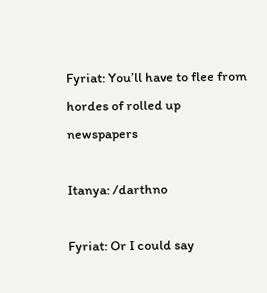Fyriat: You’ll have to flee from hordes of rolled up newspapers

Itanya: /darthno

Fyriat: Or I could say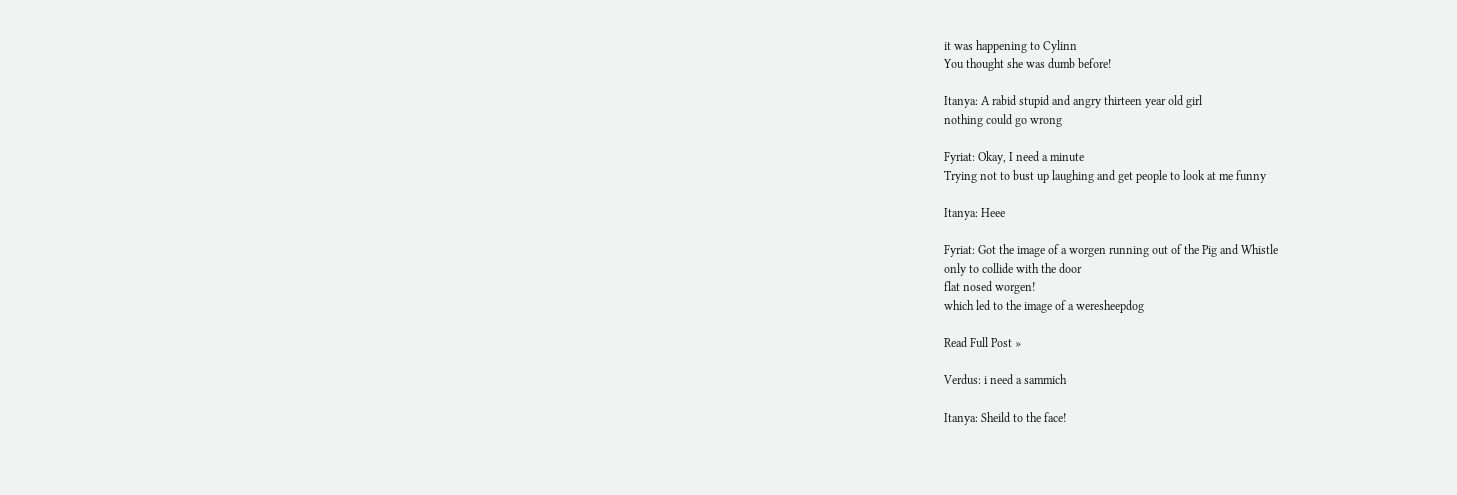it was happening to Cylinn
You thought she was dumb before!

Itanya: A rabid stupid and angry thirteen year old girl
nothing could go wrong

Fyriat: Okay, I need a minute
Trying not to bust up laughing and get people to look at me funny

Itanya: Heee

Fyriat: Got the image of a worgen running out of the Pig and Whistle
only to collide with the door
flat nosed worgen!
which led to the image of a weresheepdog

Read Full Post »

Verdus: i need a sammich

Itanya: Sheild to the face!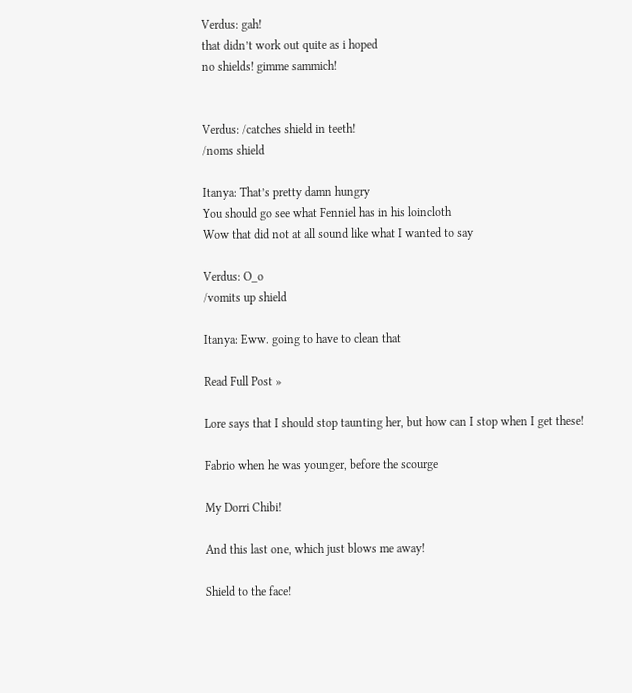Verdus: gah!
that didn’t work out quite as i hoped
no shields! gimme sammich!


Verdus: /catches shield in teeth!
/noms shield

Itanya: That’s pretty damn hungry
You should go see what Fenniel has in his loincloth
Wow that did not at all sound like what I wanted to say

Verdus: O_o
/vomits up shield

Itanya: Eww. going to have to clean that

Read Full Post »

Lore says that I should stop taunting her, but how can I stop when I get these!

Fabrio when he was younger, before the scourge

My Dorri Chibi!

And this last one, which just blows me away!

Shield to the face!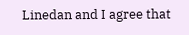Linedan and I agree that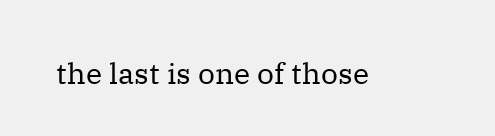the last is one of those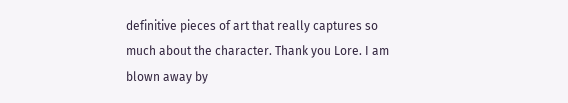definitive pieces of art that really captures so much about the character. Thank you Lore. I am blown away by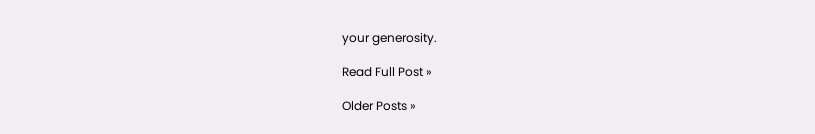your generosity.

Read Full Post »

Older Posts »